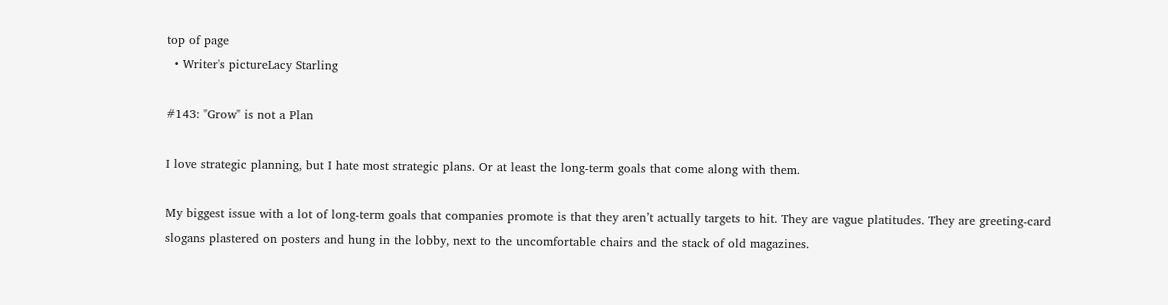top of page
  • Writer's pictureLacy Starling

#143: "Grow" is not a Plan

I love strategic planning, but I hate most strategic plans. Or at least the long-term goals that come along with them.

My biggest issue with a lot of long-term goals that companies promote is that they aren’t actually targets to hit. They are vague platitudes. They are greeting-card slogans plastered on posters and hung in the lobby, next to the uncomfortable chairs and the stack of old magazines.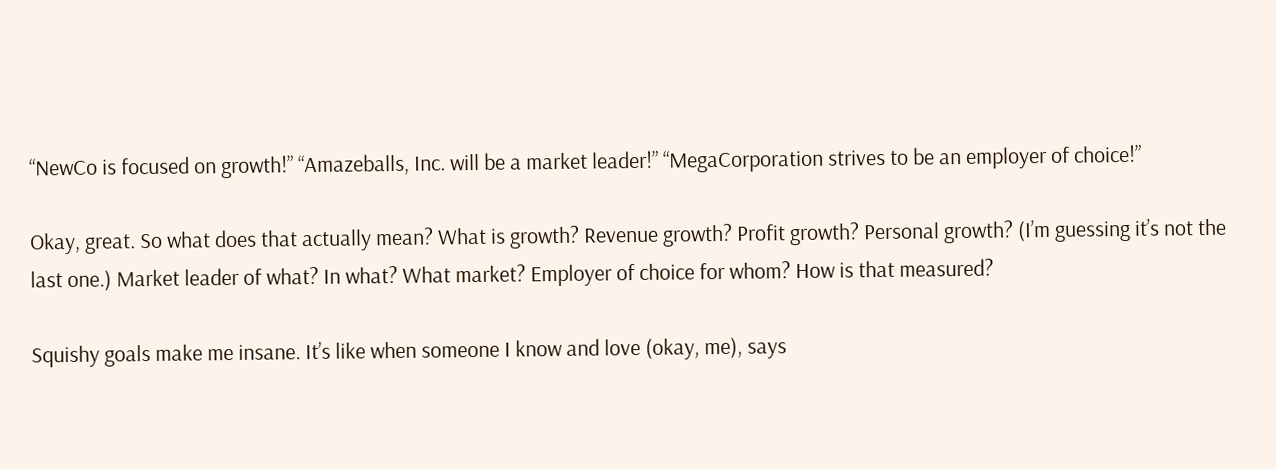“NewCo is focused on growth!” “Amazeballs, Inc. will be a market leader!” “MegaCorporation strives to be an employer of choice!”

Okay, great. So what does that actually mean? What is growth? Revenue growth? Profit growth? Personal growth? (I’m guessing it’s not the last one.) Market leader of what? In what? What market? Employer of choice for whom? How is that measured?

Squishy goals make me insane. It’s like when someone I know and love (okay, me), says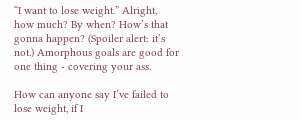“I want to lose weight.” Alright, how much? By when? How’s that gonna happen? (Spoiler alert: it’s not.) Amorphous goals are good for one thing - covering your ass.

How can anyone say I’ve failed to lose weight, if I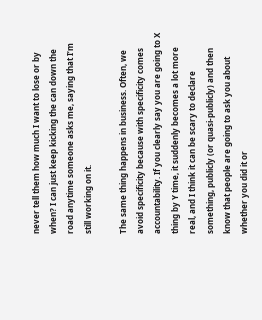never tell them how much I want to lose or by when? I can just keep kicking the can down the road anytime someone asks me, saying that I’m still working on it.

The same thing happens in business. Often, we avoid specificity because with specificity comes accountability. If you clearly say you are going to X thing by Y time, it suddenly becomes a lot more real, and I think it can be scary to declare something, publicly (or quasi-publicly) and then know that people are going to ask you about whether you did it or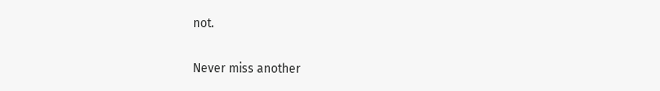not.


Never miss another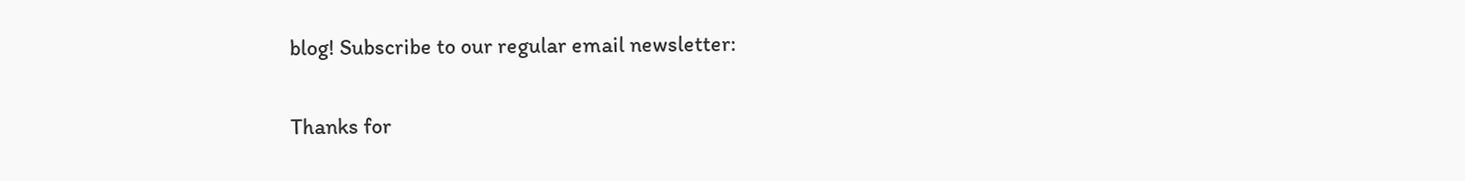blog! Subscribe to our regular email newsletter:

Thanks for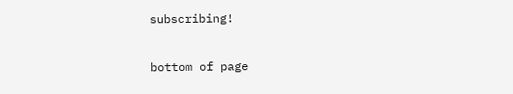subscribing!

bottom of page